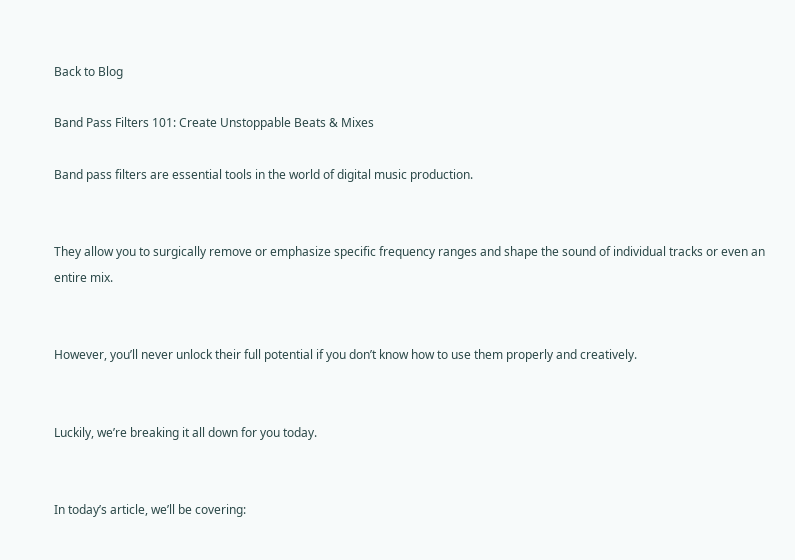Back to Blog

Band Pass Filters 101: Create Unstoppable Beats & Mixes

Band pass filters are essential tools in the world of digital music production.


They allow you to surgically remove or emphasize specific frequency ranges and shape the sound of individual tracks or even an entire mix.


However, you’ll never unlock their full potential if you don’t know how to use them properly and creatively.


Luckily, we’re breaking it all down for you today.


In today’s article, we’ll be covering: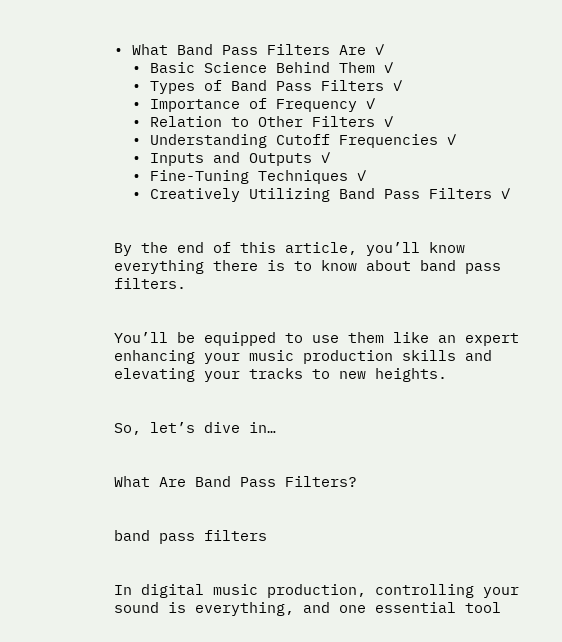• What Band Pass Filters Are ✓
  • Basic Science Behind Them ✓
  • Types of Band Pass Filters ✓
  • Importance of Frequency ✓
  • Relation to Other Filters ✓
  • Understanding Cutoff Frequencies ✓
  • Inputs and Outputs ✓
  • Fine-Tuning Techniques ✓
  • Creatively Utilizing Band Pass Filters ✓


By the end of this article, you’ll know everything there is to know about band pass filters.


You’ll be equipped to use them like an expert enhancing your music production skills and elevating your tracks to new heights.


So, let’s dive in…


What Are Band Pass Filters?


band pass filters


In digital music production, controlling your sound is everything, and one essential tool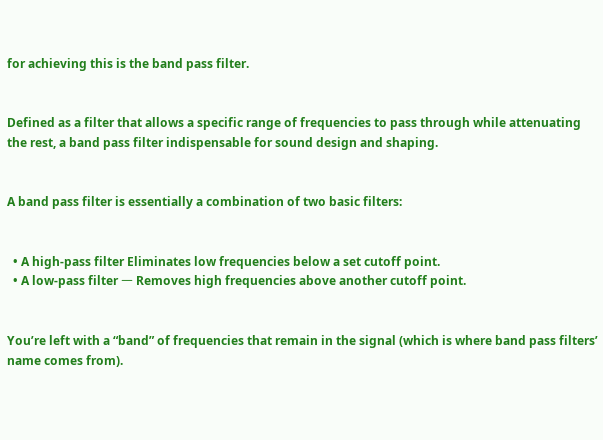for achieving this is the band pass filter.


Defined as a filter that allows a specific range of frequencies to pass through while attenuating the rest, a band pass filter indispensable for sound design and shaping.


A band pass filter is essentially a combination of two basic filters:


  • A high-pass filter Eliminates low frequencies below a set cutoff point.
  • A low-pass filter 一 Removes high frequencies above another cutoff point.


You’re left with a “band” of frequencies that remain in the signal (which is where band pass filters’ name comes from).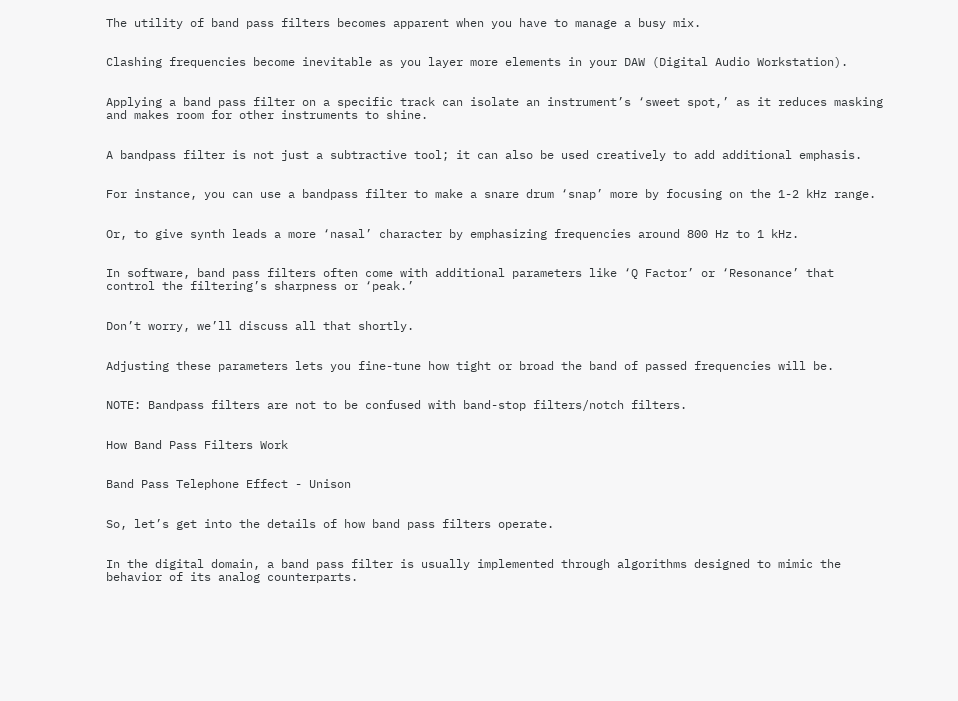The utility of band pass filters becomes apparent when you have to manage a busy mix.


Clashing frequencies become inevitable as you layer more elements in your DAW (Digital Audio Workstation).


Applying a band pass filter on a specific track can isolate an instrument’s ‘sweet spot,’ as it reduces masking and makes room for other instruments to shine.


A bandpass filter is not just a subtractive tool; it can also be used creatively to add additional emphasis.


For instance, you can use a bandpass filter to make a snare drum ‘snap’ more by focusing on the 1-2 kHz range.


Or, to give synth leads a more ‘nasal’ character by emphasizing frequencies around 800 Hz to 1 kHz.


In software, band pass filters often come with additional parameters like ‘Q Factor’ or ‘Resonance’ that control the filtering’s sharpness or ‘peak.’


Don’t worry, we’ll discuss all that shortly.


Adjusting these parameters lets you fine-tune how tight or broad the band of passed frequencies will be.


NOTE: Bandpass filters are not to be confused with band-stop filters/notch filters.


How Band Pass Filters Work


Band Pass Telephone Effect - Unison


So, let’s get into the details of how band pass filters operate.


In the digital domain, a band pass filter is usually implemented through algorithms designed to mimic the behavior of its analog counterparts.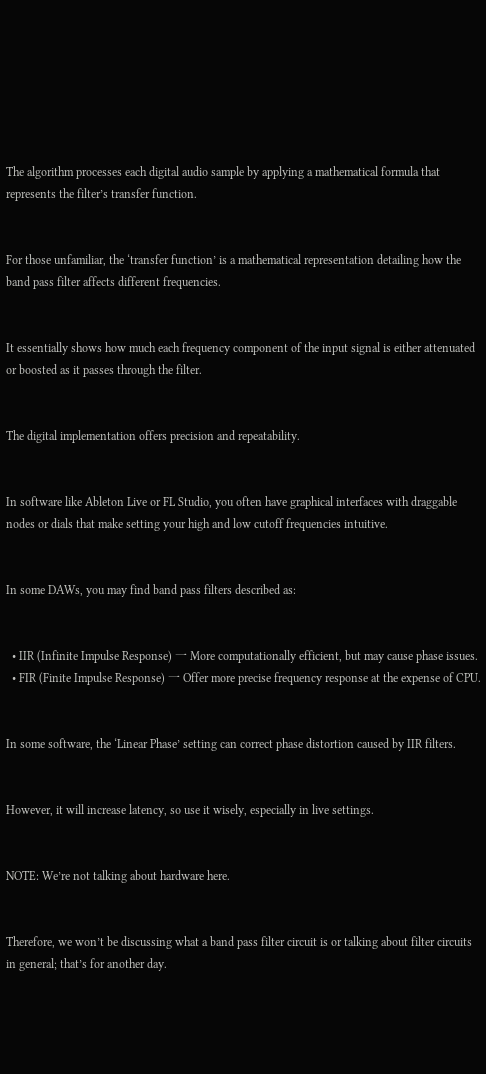The algorithm processes each digital audio sample by applying a mathematical formula that represents the filter’s transfer function.


For those unfamiliar, the ‘transfer function’ is a mathematical representation detailing how the band pass filter affects different frequencies.


It essentially shows how much each frequency component of the input signal is either attenuated or boosted as it passes through the filter.


The digital implementation offers precision and repeatability.


In software like Ableton Live or FL Studio, you often have graphical interfaces with draggable nodes or dials that make setting your high and low cutoff frequencies intuitive.


In some DAWs, you may find band pass filters described as:


  • IIR (Infinite Impulse Response) 一 More computationally efficient, but may cause phase issues.
  • FIR (Finite Impulse Response) 一 Offer more precise frequency response at the expense of CPU.


In some software, the ‘Linear Phase’ setting can correct phase distortion caused by IIR filters.


However, it will increase latency, so use it wisely, especially in live settings.


NOTE: We’re not talking about hardware here.


Therefore, we won’t be discussing what a band pass filter circuit is or talking about filter circuits in general; that’s for another day.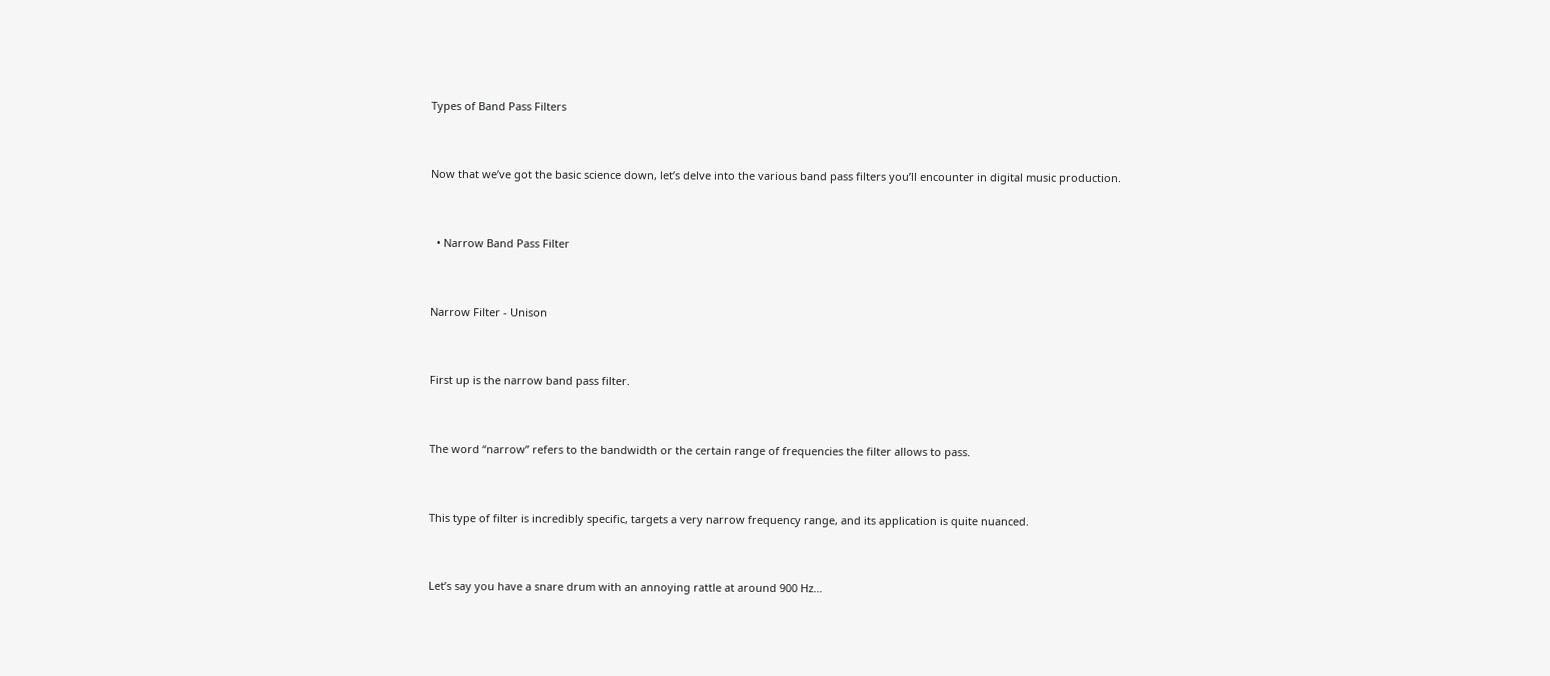Types of Band Pass Filters


Now that we’ve got the basic science down, let’s delve into the various band pass filters you’ll encounter in digital music production.


  • Narrow Band Pass Filter


Narrow Filter - Unison


First up is the narrow band pass filter.


The word “narrow” refers to the bandwidth or the certain range of frequencies the filter allows to pass.


This type of filter is incredibly specific, targets a very narrow frequency range, and its application is quite nuanced.


Let’s say you have a snare drum with an annoying rattle at around 900 Hz…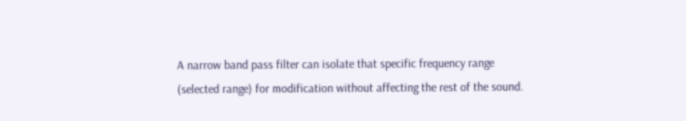A narrow band pass filter can isolate that specific frequency range (selected range) for modification without affecting the rest of the sound.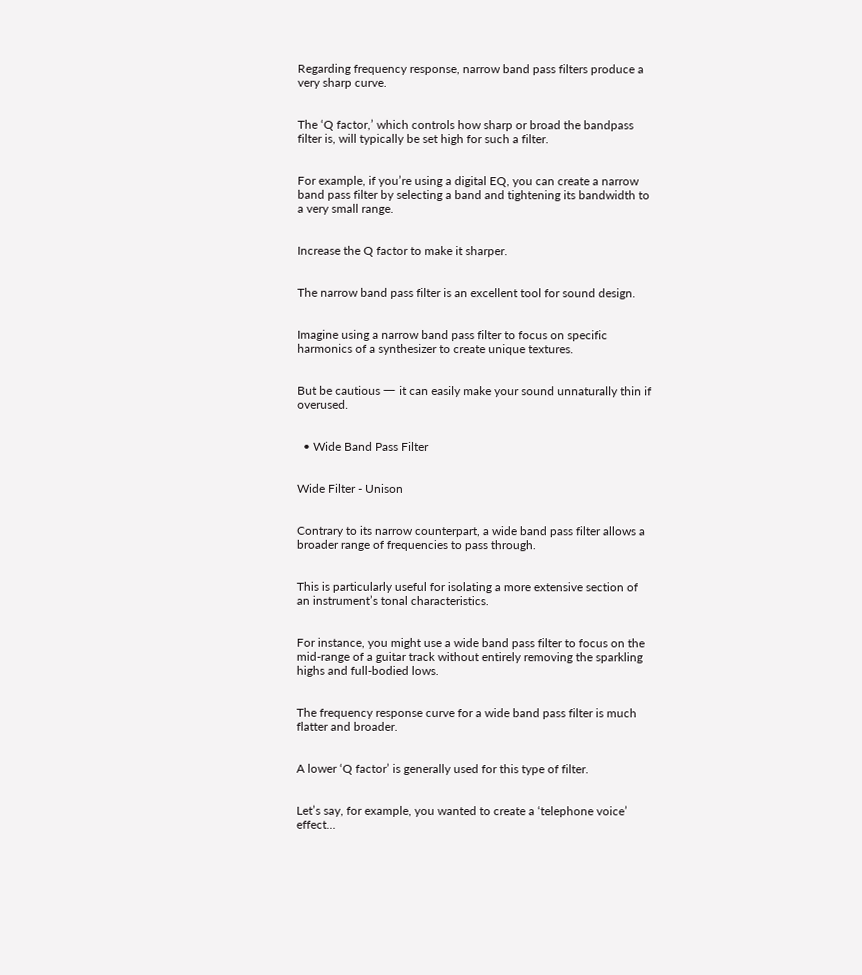Regarding frequency response, narrow band pass filters produce a very sharp curve.


The ‘Q factor,’ which controls how sharp or broad the bandpass filter is, will typically be set high for such a filter.


For example, if you’re using a digital EQ, you can create a narrow band pass filter by selecting a band and tightening its bandwidth to a very small range.


Increase the Q factor to make it sharper.


The narrow band pass filter is an excellent tool for sound design.


Imagine using a narrow band pass filter to focus on specific harmonics of a synthesizer to create unique textures.


But be cautious 一 it can easily make your sound unnaturally thin if overused.


  • Wide Band Pass Filter


Wide Filter - Unison


Contrary to its narrow counterpart, a wide band pass filter allows a broader range of frequencies to pass through.


This is particularly useful for isolating a more extensive section of an instrument’s tonal characteristics.


For instance, you might use a wide band pass filter to focus on the mid-range of a guitar track without entirely removing the sparkling highs and full-bodied lows.


The frequency response curve for a wide band pass filter is much flatter and broader.


A lower ‘Q factor’ is generally used for this type of filter.


Let’s say, for example, you wanted to create a ‘telephone voice’ effect…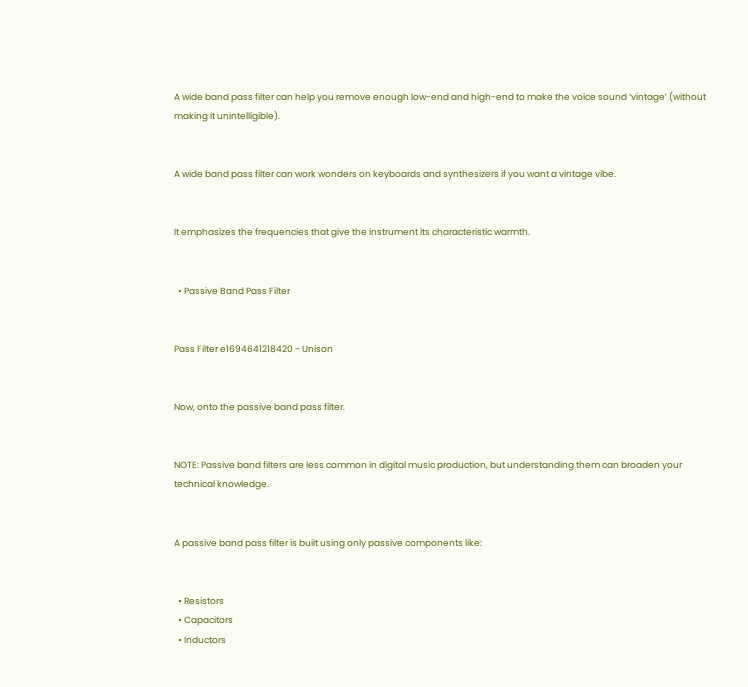A wide band pass filter can help you remove enough low-end and high-end to make the voice sound ‘vintage’ (without making it unintelligible).


A wide band pass filter can work wonders on keyboards and synthesizers if you want a vintage vibe.


It emphasizes the frequencies that give the instrument its characteristic warmth.


  • Passive Band Pass Filter


Pass Filter e1694641218420 - Unison


Now, onto the passive band pass filter.


NOTE: Passive band filters are less common in digital music production, but understanding them can broaden your technical knowledge.


A passive band pass filter is built using only passive components like:


  • Resistors
  • Capacitors
  • Inductors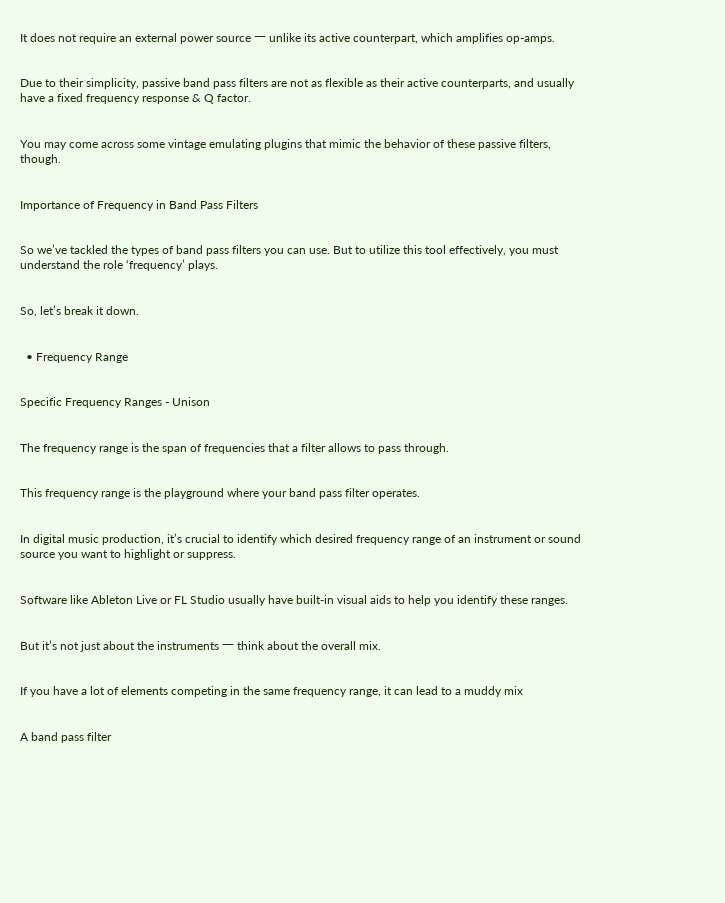It does not require an external power source 一 unlike its active counterpart, which amplifies op-amps.


Due to their simplicity, passive band pass filters are not as flexible as their active counterparts, and usually have a fixed frequency response & Q factor.


You may come across some vintage emulating plugins that mimic the behavior of these passive filters, though.


Importance of Frequency in Band Pass Filters


So we’ve tackled the types of band pass filters you can use. But to utilize this tool effectively, you must understand the role ‘frequency’ plays.


So, let’s break it down.


  • Frequency Range


Specific Frequency Ranges - Unison


The frequency range is the span of frequencies that a filter allows to pass through.


This frequency range is the playground where your band pass filter operates.


In digital music production, it’s crucial to identify which desired frequency range of an instrument or sound source you want to highlight or suppress.


Software like Ableton Live or FL Studio usually have built-in visual aids to help you identify these ranges.


But it’s not just about the instruments 一 think about the overall mix.


If you have a lot of elements competing in the same frequency range, it can lead to a muddy mix


A band pass filter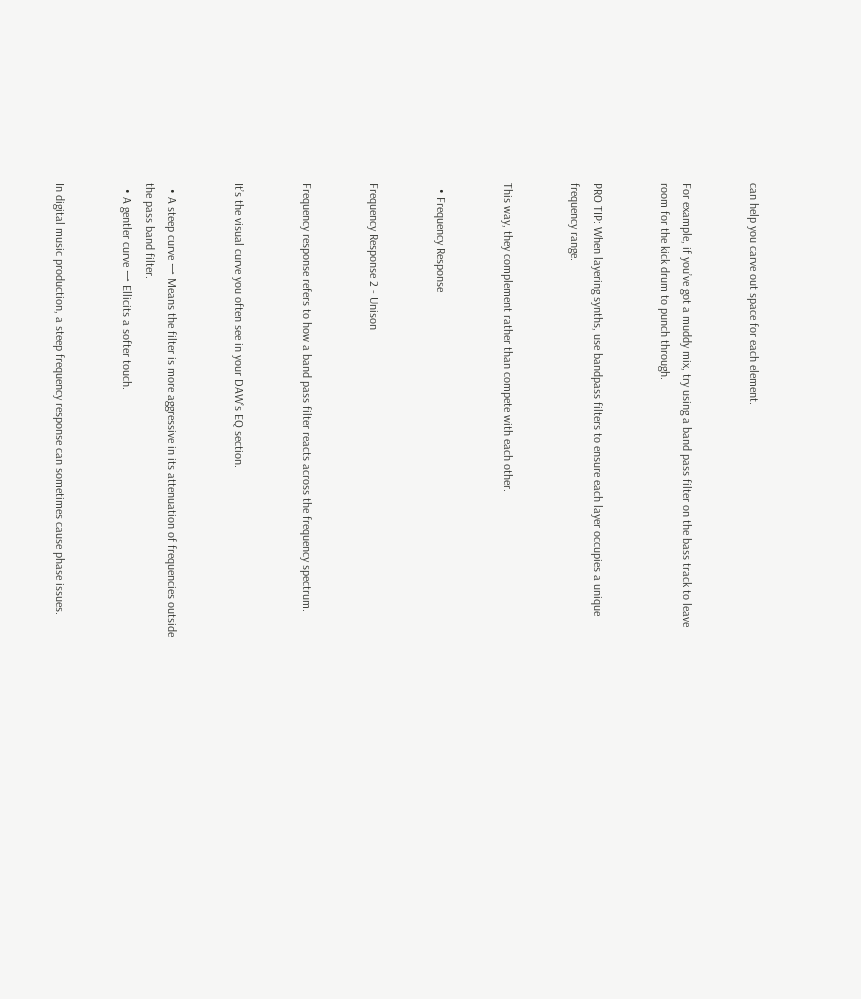can help you carve out space for each element.


For example, if you’ve got a muddy mix, try using a band pass filter on the bass track to leave room for the kick drum to punch through.


PRO TIP: When layering synths, use bandpass filters to ensure each layer occupies a unique frequency range.


This way, they complement rather than compete with each other.


  • Frequency Response


Frequency Response 2 - Unison


Frequency response refers to how a band pass filter reacts across the frequency spectrum.


It’s the visual curve you often see in your DAW’s EQ section.


  • A steep curve 一 Means the filter is more aggressive in its attenuation of frequencies outside the pass band filter.
  • A gentler curve 一 Ellicits a softer touch.


In digital music production, a steep frequency response can sometimes cause phase issues.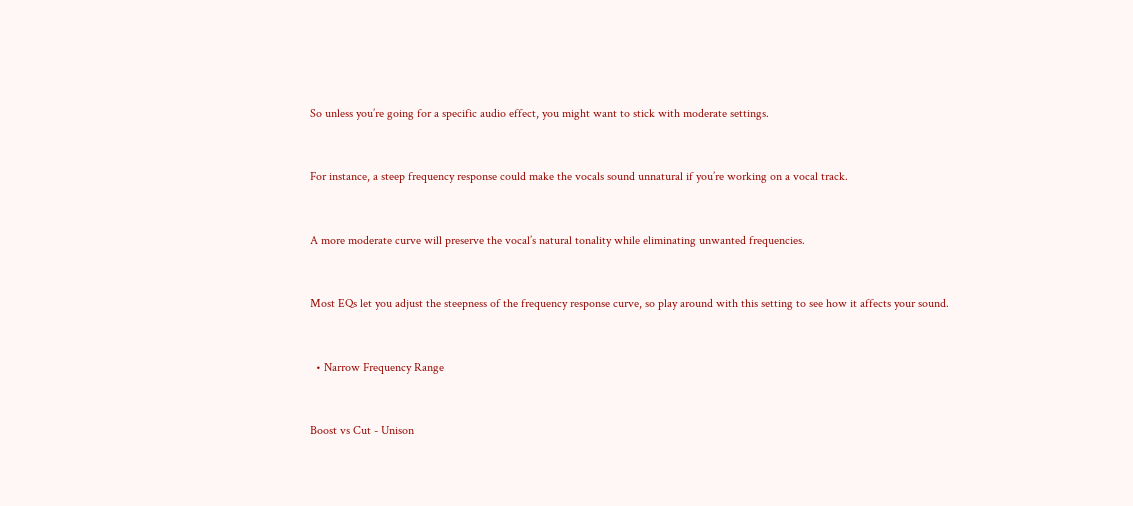So unless you’re going for a specific audio effect, you might want to stick with moderate settings.


For instance, a steep frequency response could make the vocals sound unnatural if you’re working on a vocal track.


A more moderate curve will preserve the vocal’s natural tonality while eliminating unwanted frequencies.


Most EQs let you adjust the steepness of the frequency response curve, so play around with this setting to see how it affects your sound.


  • Narrow Frequency Range


Boost vs Cut - Unison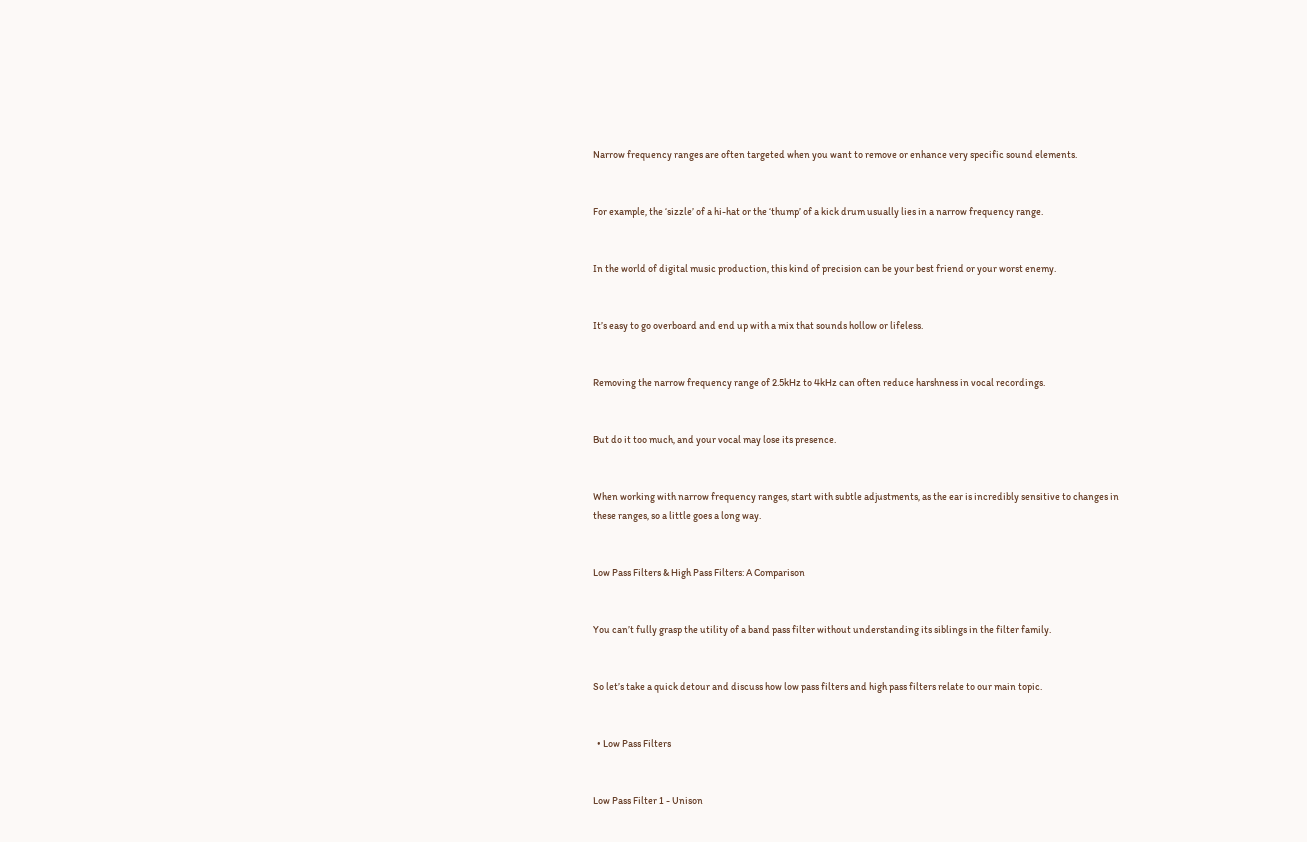Narrow frequency ranges are often targeted when you want to remove or enhance very specific sound elements.


For example, the ‘sizzle’ of a hi-hat or the ‘thump’ of a kick drum usually lies in a narrow frequency range.


In the world of digital music production, this kind of precision can be your best friend or your worst enemy.


It’s easy to go overboard and end up with a mix that sounds hollow or lifeless.


Removing the narrow frequency range of 2.5kHz to 4kHz can often reduce harshness in vocal recordings.


But do it too much, and your vocal may lose its presence.


When working with narrow frequency ranges, start with subtle adjustments, as the ear is incredibly sensitive to changes in these ranges, so a little goes a long way.


Low Pass Filters & High Pass Filters: A Comparison


You can’t fully grasp the utility of a band pass filter without understanding its siblings in the filter family.


So let’s take a quick detour and discuss how low pass filters and high pass filters relate to our main topic.


  • Low Pass Filters


Low Pass Filter 1 - Unison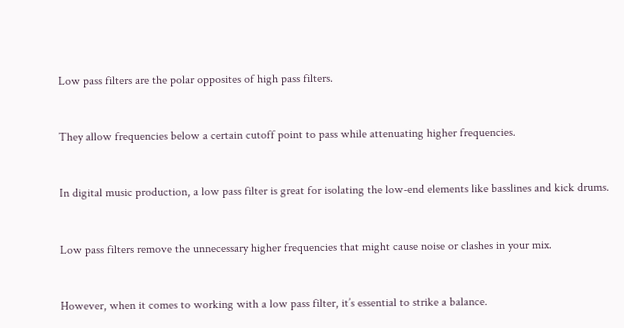Low pass filters are the polar opposites of high pass filters.


They allow frequencies below a certain cutoff point to pass while attenuating higher frequencies.


In digital music production, a low pass filter is great for isolating the low-end elements like basslines and kick drums.


Low pass filters remove the unnecessary higher frequencies that might cause noise or clashes in your mix.


However, when it comes to working with a low pass filter, it’s essential to strike a balance.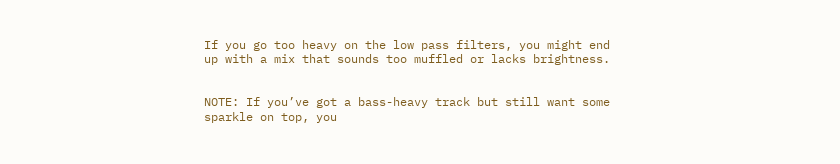If you go too heavy on the low pass filters, you might end up with a mix that sounds too muffled or lacks brightness.


NOTE: If you’ve got a bass-heavy track but still want some sparkle on top, you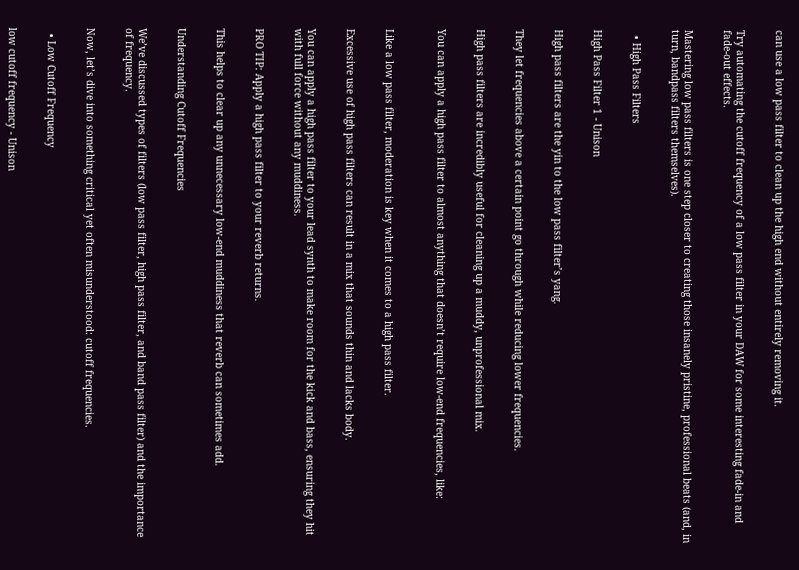can use a low pass filter to clean up the high end without entirely removing it.


Try automating the cutoff frequency of a low pass filter in your DAW for some interesting fade-in and fade-out effects.


Mastering low pass filters is one step closer to creating those insanely pristine, professional beats (and, in turn, bandpass filters themselves).


  • High Pass Filters


High Pass Filter 1 - Unison


High pass filters are the yin to the low pass filter’s yang.


They let frequencies above a certain point go through while reducing lower frequencies.


High pass filters are incredibly useful for cleaning up a muddy, unprofessional mix.


You can apply a high pass filter to almost anything that doesn’t require low-end frequencies, like:



Like a low pass filter, moderation is key when it comes to a high pass filter.


Excessive use of high pass filters can result in a mix that sounds thin and lacks body.


You can apply a high pass filter to your lead synth to make room for the kick and bass, ensuring they hit with full force without any muddiness.


PRO TIP: Apply a high pass filter to your reverb returns.


This helps to clear up any unnecessary low-end muddiness that reverb can sometimes add.


Understanding Cutoff Frequencies


We’ve discussed types of filters (low pass filter, high pass filter, and band pass filter) and the importance of frequency.


Now, let’s dive into something critical yet often misunderstood: cutoff frequencies.


  • Low Cutoff Frequency


low cutoff frequency - Unison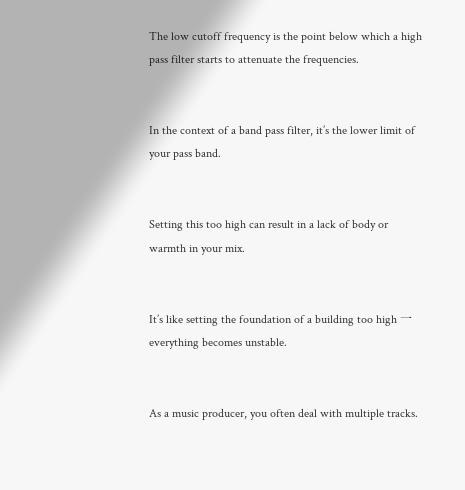The low cutoff frequency is the point below which a high pass filter starts to attenuate the frequencies.


In the context of a band pass filter, it’s the lower limit of your pass band.


Setting this too high can result in a lack of body or warmth in your mix.


It’s like setting the foundation of a building too high 一 everything becomes unstable.


As a music producer, you often deal with multiple tracks.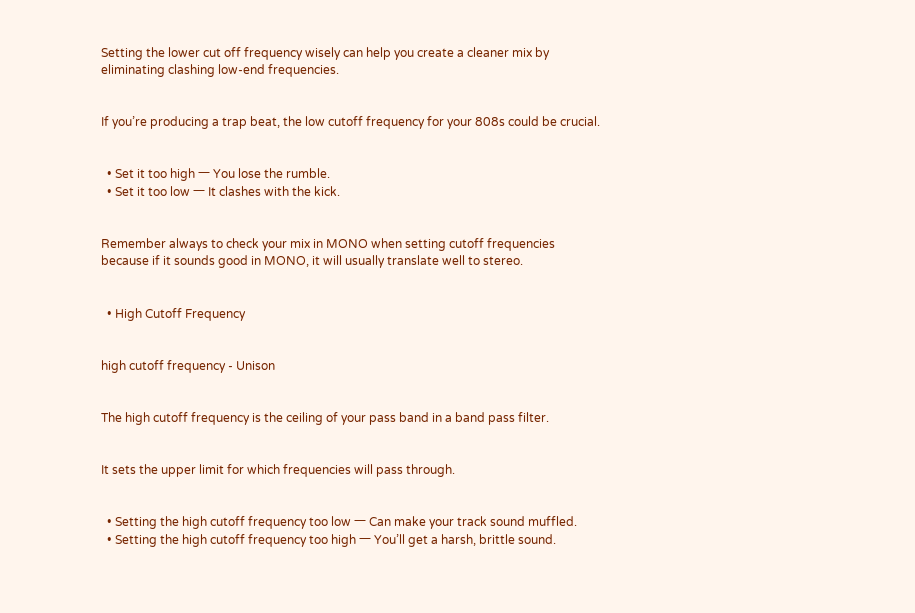Setting the lower cut off frequency wisely can help you create a cleaner mix by eliminating clashing low-end frequencies.


If you’re producing a trap beat, the low cutoff frequency for your 808s could be crucial.


  • Set it too high 一 You lose the rumble.
  • Set it too low 一 It clashes with the kick.


Remember always to check your mix in MONO when setting cutoff frequencies because if it sounds good in MONO, it will usually translate well to stereo.


  • High Cutoff Frequency


high cutoff frequency - Unison


The high cutoff frequency is the ceiling of your pass band in a band pass filter.


It sets the upper limit for which frequencies will pass through.


  • Setting the high cutoff frequency too low 一 Can make your track sound muffled.
  • Setting the high cutoff frequency too high 一 You’ll get a harsh, brittle sound.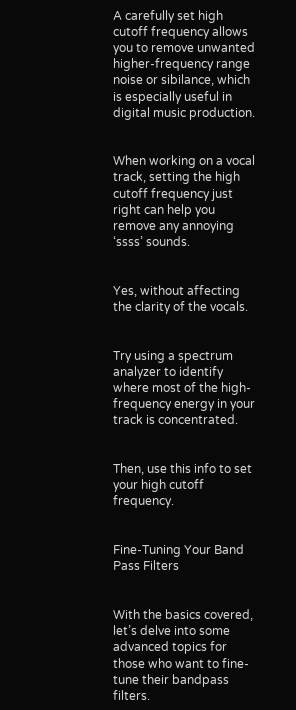A carefully set high cutoff frequency allows you to remove unwanted higher-frequency range noise or sibilance, which is especially useful in digital music production.


When working on a vocal track, setting the high cutoff frequency just right can help you remove any annoying ‘ssss’ sounds.


Yes, without affecting the clarity of the vocals.


Try using a spectrum analyzer to identify where most of the high-frequency energy in your track is concentrated.


Then, use this info to set your high cutoff frequency.


Fine-Tuning Your Band Pass Filters


With the basics covered, let’s delve into some advanced topics for those who want to fine-tune their bandpass filters.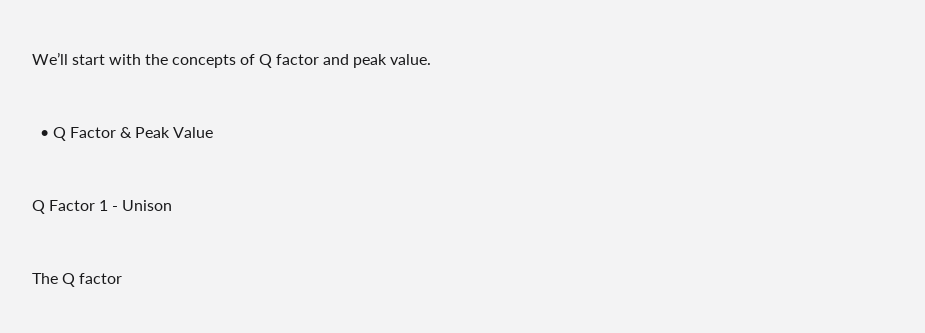We’ll start with the concepts of Q factor and peak value.


  • Q Factor & Peak Value


Q Factor 1 - Unison


The Q factor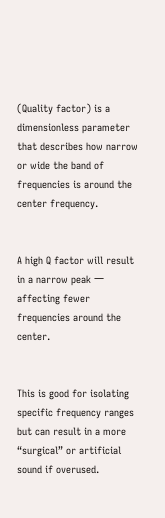(Quality factor) is a dimensionless parameter that describes how narrow or wide the band of frequencies is around the center frequency.


A high Q factor will result in a narrow peak 一 affecting fewer frequencies around the center.


This is good for isolating specific frequency ranges but can result in a more “surgical” or artificial sound if overused.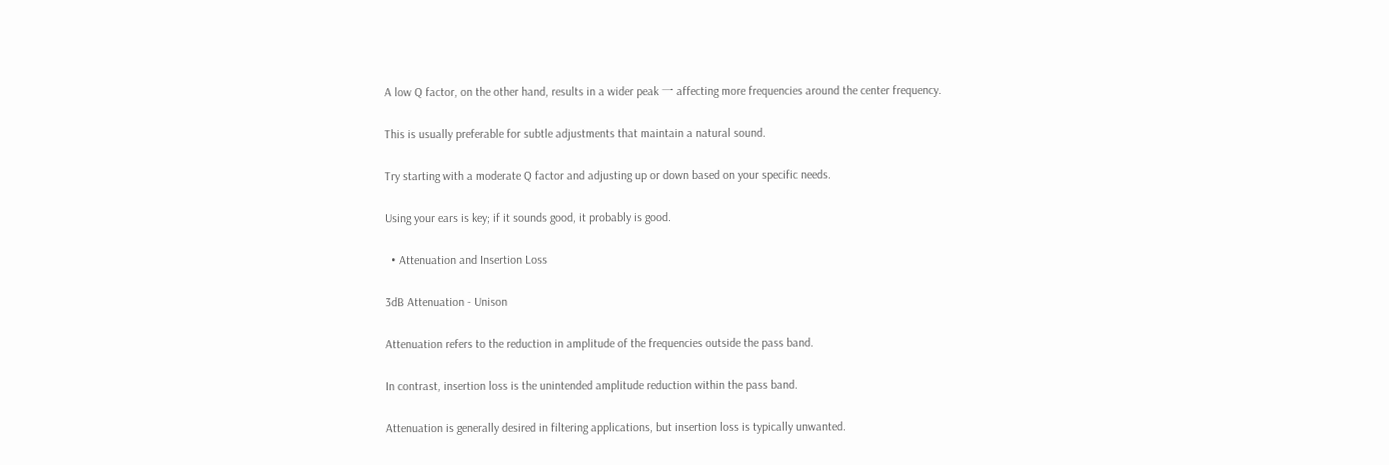A low Q factor, on the other hand, results in a wider peak 一 affecting more frequencies around the center frequency.


This is usually preferable for subtle adjustments that maintain a natural sound.


Try starting with a moderate Q factor and adjusting up or down based on your specific needs.


Using your ears is key; if it sounds good, it probably is good.


  • Attenuation and Insertion Loss


3dB Attenuation - Unison


Attenuation refers to the reduction in amplitude of the frequencies outside the pass band.


In contrast, insertion loss is the unintended amplitude reduction within the pass band.


Attenuation is generally desired in filtering applications, but insertion loss is typically unwanted.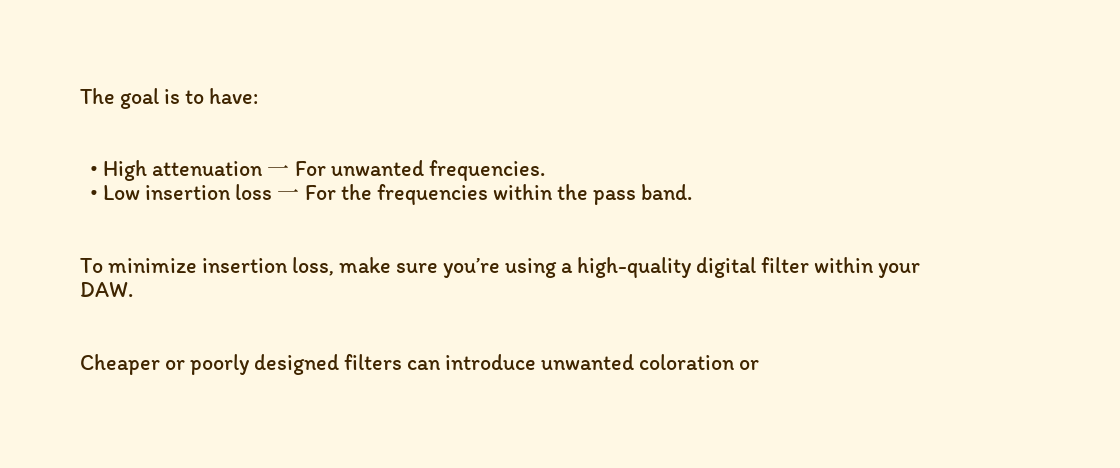The goal is to have:


  • High attenuation 一 For unwanted frequencies.
  • Low insertion loss 一 For the frequencies within the pass band.


To minimize insertion loss, make sure you’re using a high-quality digital filter within your DAW.


Cheaper or poorly designed filters can introduce unwanted coloration or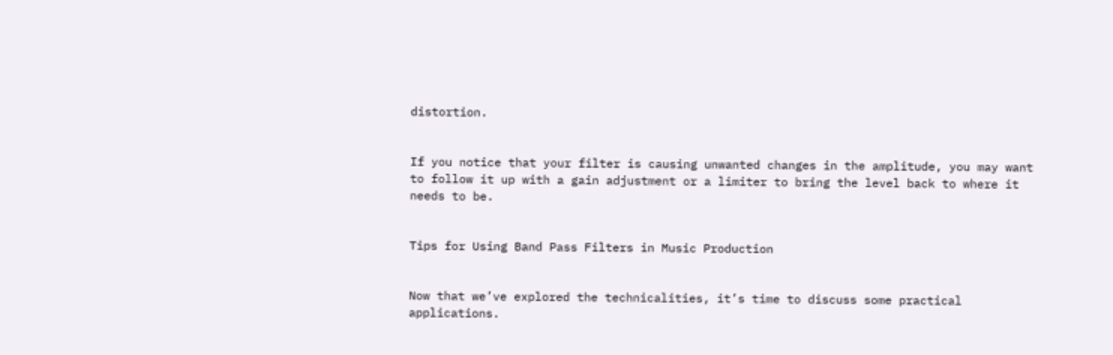distortion.


If you notice that your filter is causing unwanted changes in the amplitude, you may want to follow it up with a gain adjustment or a limiter to bring the level back to where it needs to be.


Tips for Using Band Pass Filters in Music Production


Now that we’ve explored the technicalities, it’s time to discuss some practical applications.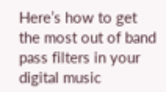Here’s how to get the most out of band pass filters in your digital music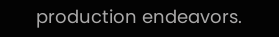production endeavors.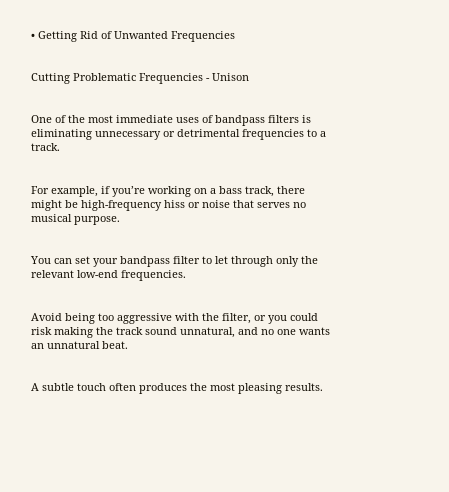• Getting Rid of Unwanted Frequencies


Cutting Problematic Frequencies - Unison


One of the most immediate uses of bandpass filters is eliminating unnecessary or detrimental frequencies to a track.


For example, if you’re working on a bass track, there might be high-frequency hiss or noise that serves no musical purpose.


You can set your bandpass filter to let through only the relevant low-end frequencies.


Avoid being too aggressive with the filter, or you could risk making the track sound unnatural, and no one wants an unnatural beat.


A subtle touch often produces the most pleasing results.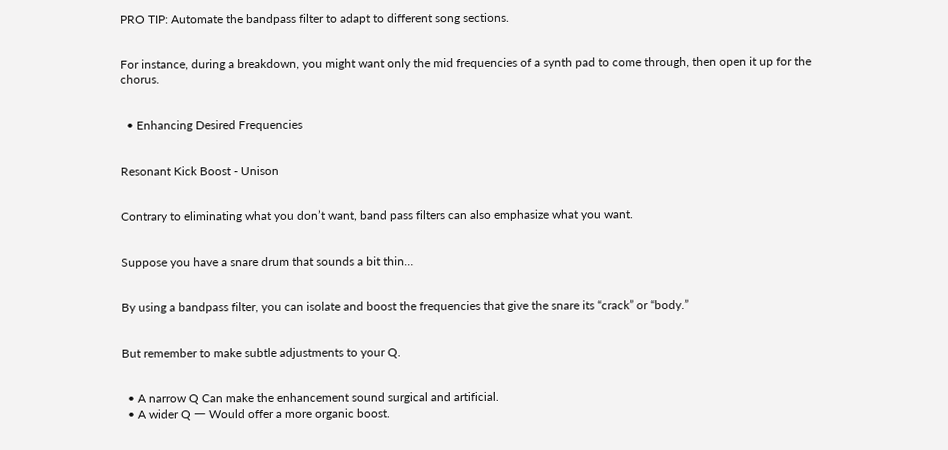PRO TIP: Automate the bandpass filter to adapt to different song sections.


For instance, during a breakdown, you might want only the mid frequencies of a synth pad to come through, then open it up for the chorus.


  • Enhancing Desired Frequencies


Resonant Kick Boost - Unison


Contrary to eliminating what you don’t want, band pass filters can also emphasize what you want.


Suppose you have a snare drum that sounds a bit thin…


By using a bandpass filter, you can isolate and boost the frequencies that give the snare its “crack” or “body.”


But remember to make subtle adjustments to your Q.


  • A narrow Q Can make the enhancement sound surgical and artificial.
  • A wider Q 一 Would offer a more organic boost.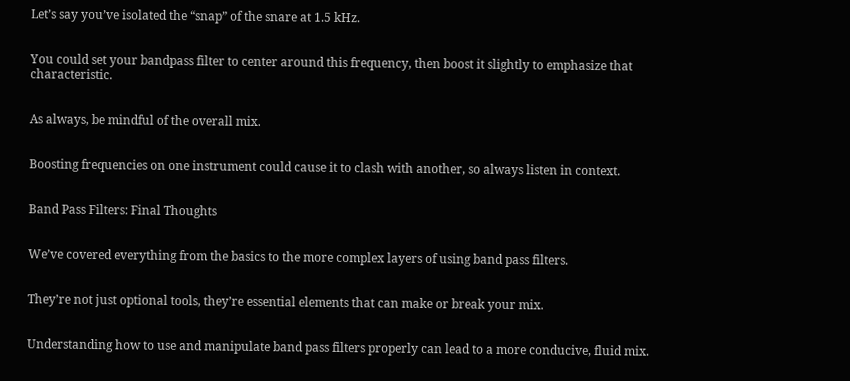Let’s say you’ve isolated the “snap” of the snare at 1.5 kHz.


You could set your bandpass filter to center around this frequency, then boost it slightly to emphasize that characteristic.


As always, be mindful of the overall mix.


Boosting frequencies on one instrument could cause it to clash with another, so always listen in context.


Band Pass Filters: Final Thoughts


We’ve covered everything from the basics to the more complex layers of using band pass filters.


They’re not just optional tools, they’re essential elements that can make or break your mix.


Understanding how to use and manipulate band pass filters properly can lead to a more conducive, fluid mix.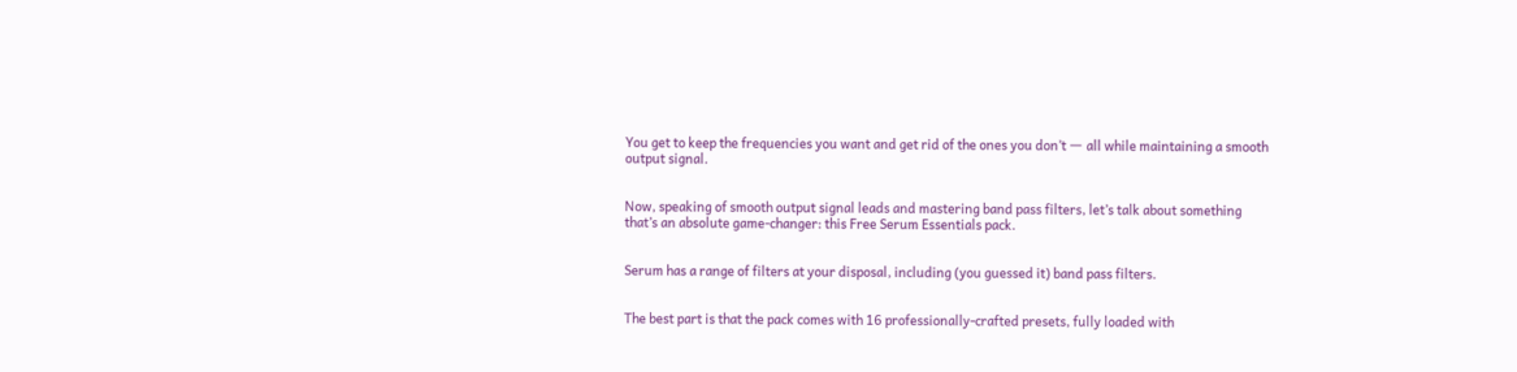You get to keep the frequencies you want and get rid of the ones you don’t 一 all while maintaining a smooth output signal.


Now, speaking of smooth output signal leads and mastering band pass filters, let’s talk about something that’s an absolute game-changer: this Free Serum Essentials pack.


Serum has a range of filters at your disposal, including (you guessed it) band pass filters.


The best part is that the pack comes with 16 professionally-crafted presets, fully loaded with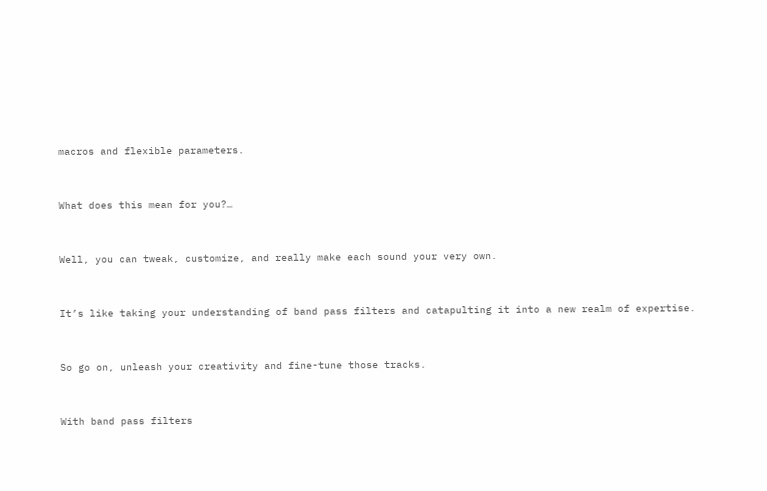macros and flexible parameters.


What does this mean for you?…


Well, you can tweak, customize, and really make each sound your very own.


It’s like taking your understanding of band pass filters and catapulting it into a new realm of expertise.


So go on, unleash your creativity and fine-tune those tracks.


With band pass filters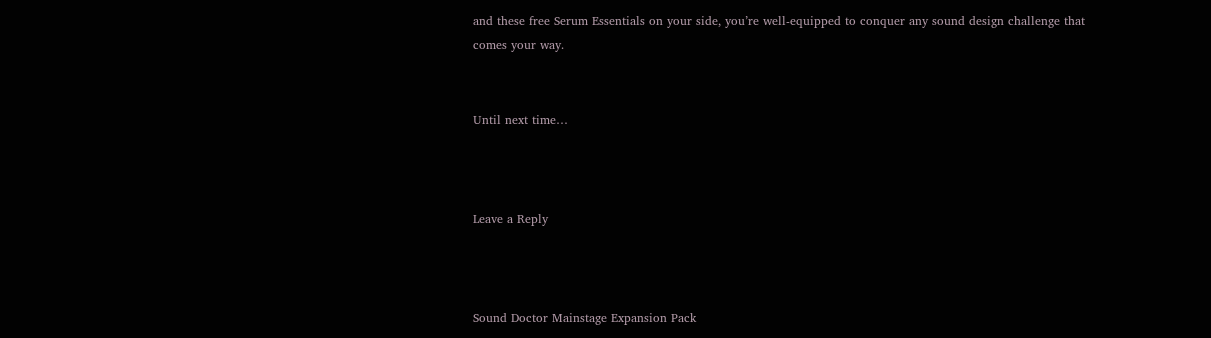and these free Serum Essentials on your side, you’re well-equipped to conquer any sound design challenge that comes your way.


Until next time…



Leave a Reply



Sound Doctor Mainstage Expansion Pack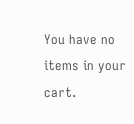You have no items in your cart.